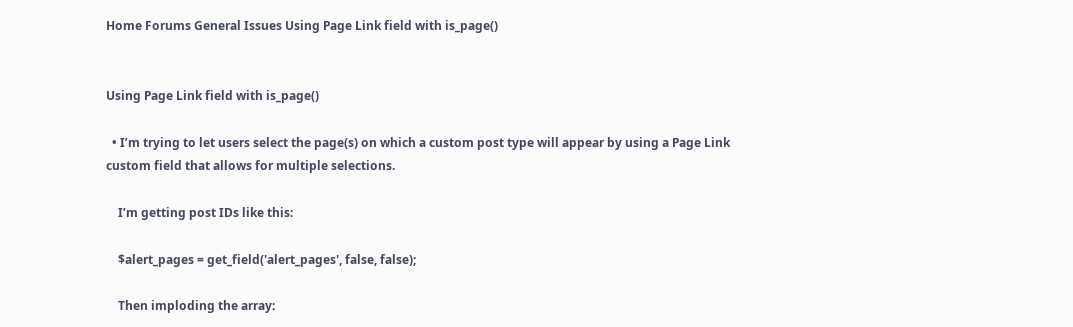Home Forums General Issues Using Page Link field with is_page()


Using Page Link field with is_page()

  • I’m trying to let users select the page(s) on which a custom post type will appear by using a Page Link custom field that allows for multiple selections.

    I’m getting post IDs like this:

    $alert_pages = get_field('alert_pages', false, false);

    Then imploding the array: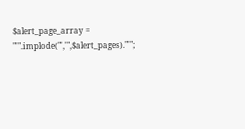$alert_page_array = "'".implode("','",$alert_pages)."'";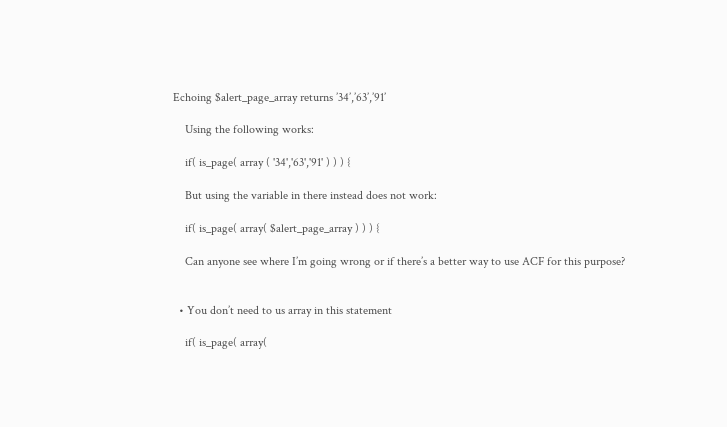Echoing $alert_page_array returns ’34’,’63’,’91’

    Using the following works:

    if( is_page( array ( '34','63','91' ) ) ) {

    But using the variable in there instead does not work:

    if( is_page( array( $alert_page_array ) ) ) {

    Can anyone see where I’m going wrong or if there’s a better way to use ACF for this purpose?


  • You don’t need to us array in this statement

    if( is_page( array(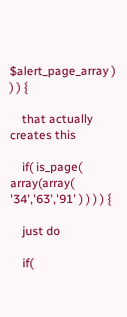$alert_page_array ) ) ) {

    that actually creates this

    if( is_page( array(array( '34','63','91' ) ) ) ) {

    just do

    if(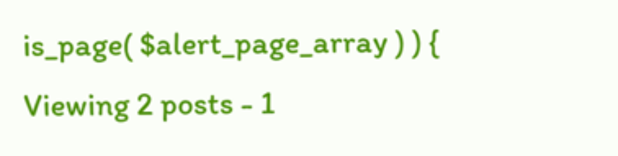is_page( $alert_page_array ) ) {
Viewing 2 posts - 1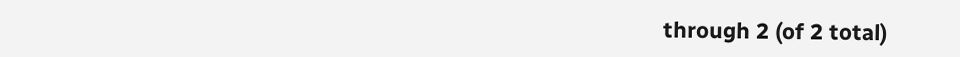through 2 (of 2 total)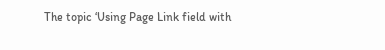The topic ‘Using Page Link field with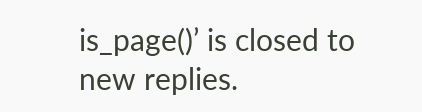is_page()’ is closed to new replies.